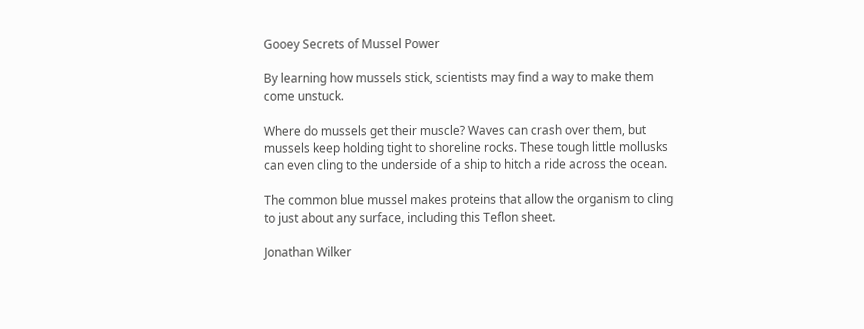Gooey Secrets of Mussel Power

By learning how mussels stick, scientists may find a way to make them come unstuck.

Where do mussels get their muscle? Waves can crash over them, but mussels keep holding tight to shoreline rocks. These tough little mollusks can even cling to the underside of a ship to hitch a ride across the ocean.

The common blue mussel makes proteins that allow the organism to cling to just about any surface, including this Teflon sheet.

Jonathan Wilker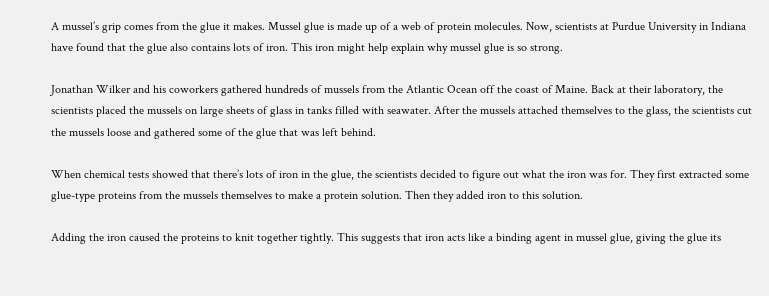A mussel’s grip comes from the glue it makes. Mussel glue is made up of a web of protein molecules. Now, scientists at Purdue University in Indiana have found that the glue also contains lots of iron. This iron might help explain why mussel glue is so strong.

Jonathan Wilker and his coworkers gathered hundreds of mussels from the Atlantic Ocean off the coast of Maine. Back at their laboratory, the scientists placed the mussels on large sheets of glass in tanks filled with seawater. After the mussels attached themselves to the glass, the scientists cut the mussels loose and gathered some of the glue that was left behind.

When chemical tests showed that there’s lots of iron in the glue, the scientists decided to figure out what the iron was for. They first extracted some glue-type proteins from the mussels themselves to make a protein solution. Then they added iron to this solution.

Adding the iron caused the proteins to knit together tightly. This suggests that iron acts like a binding agent in mussel glue, giving the glue its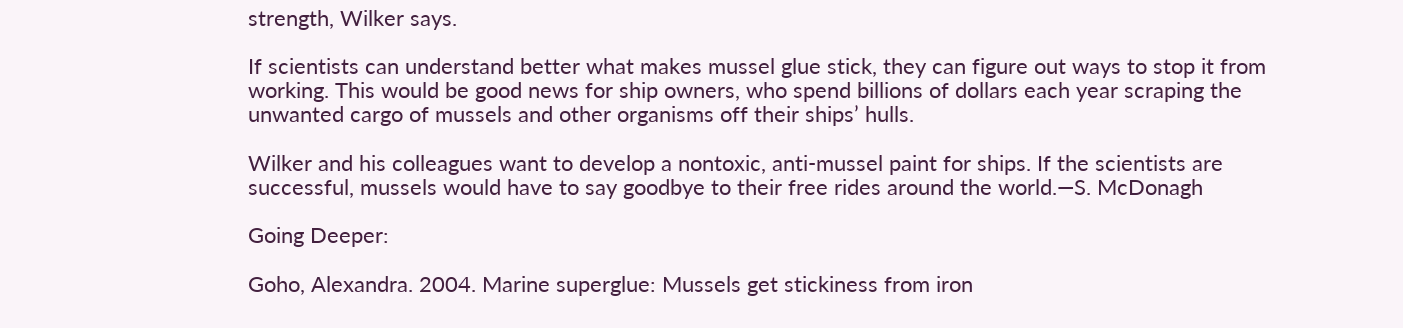strength, Wilker says.

If scientists can understand better what makes mussel glue stick, they can figure out ways to stop it from working. This would be good news for ship owners, who spend billions of dollars each year scraping the unwanted cargo of mussels and other organisms off their ships’ hulls.

Wilker and his colleagues want to develop a nontoxic, anti-mussel paint for ships. If the scientists are successful, mussels would have to say goodbye to their free rides around the world.—S. McDonagh

Going Deeper:

Goho, Alexandra. 2004. Marine superglue: Mussels get stickiness from iron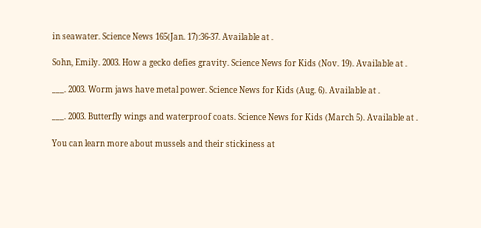in seawater. Science News 165(Jan. 17):36-37. Available at .

Sohn, Emily. 2003. How a gecko defies gravity. Science News for Kids (Nov. 19). Available at .

___. 2003. Worm jaws have metal power. Science News for Kids (Aug. 6). Available at .

___. 2003. Butterfly wings and waterproof coats. Science News for Kids (March 5). Available at .

You can learn more about mussels and their stickiness at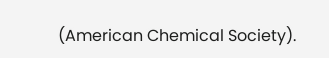(American Chemical Society).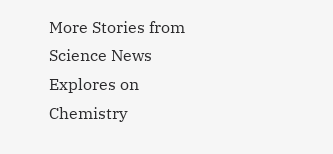More Stories from Science News Explores on Chemistry